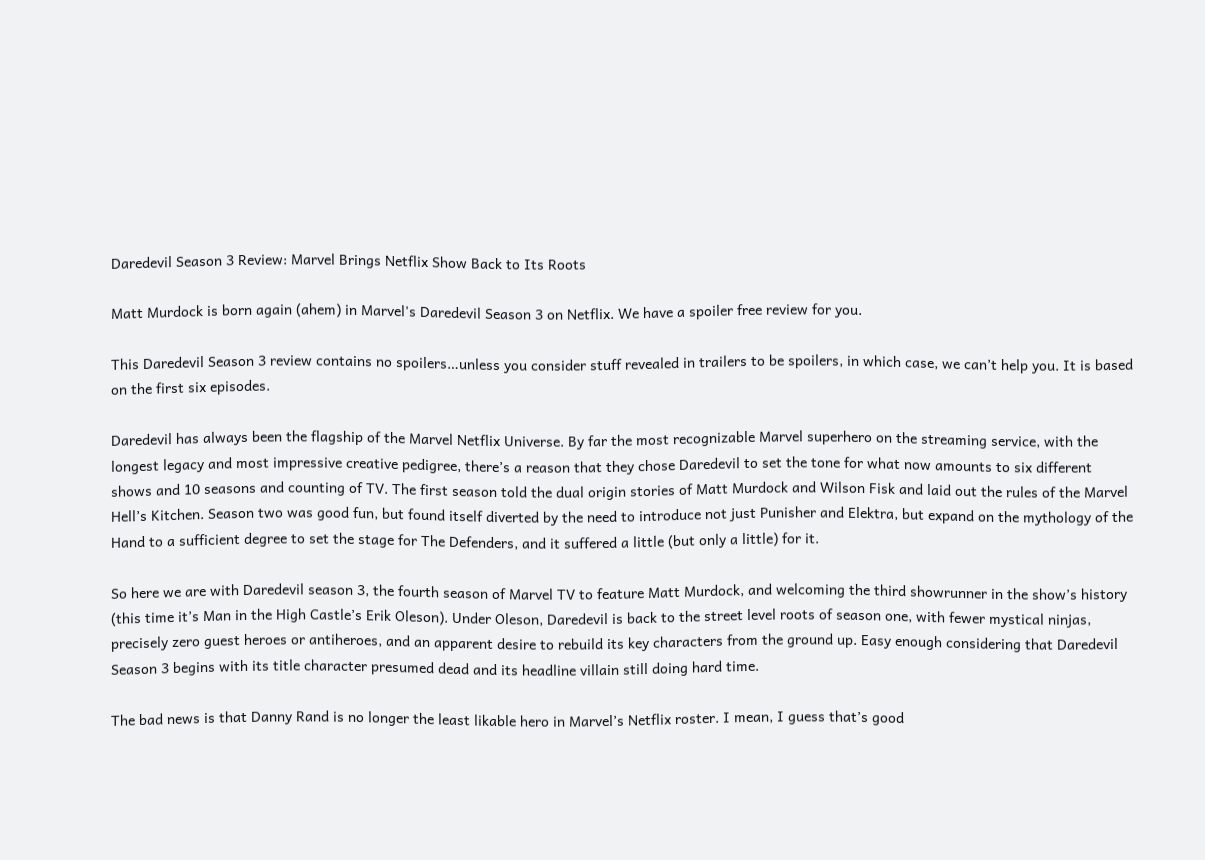Daredevil Season 3 Review: Marvel Brings Netflix Show Back to Its Roots

Matt Murdock is born again (ahem) in Marvel's Daredevil Season 3 on Netflix. We have a spoiler free review for you.

This Daredevil Season 3 review contains no spoilers…unless you consider stuff revealed in trailers to be spoilers, in which case, we can’t help you. It is based on the first six episodes.

Daredevil has always been the flagship of the Marvel Netflix Universe. By far the most recognizable Marvel superhero on the streaming service, with the longest legacy and most impressive creative pedigree, there’s a reason that they chose Daredevil to set the tone for what now amounts to six different shows and 10 seasons and counting of TV. The first season told the dual origin stories of Matt Murdock and Wilson Fisk and laid out the rules of the Marvel Hell’s Kitchen. Season two was good fun, but found itself diverted by the need to introduce not just Punisher and Elektra, but expand on the mythology of the Hand to a sufficient degree to set the stage for The Defenders, and it suffered a little (but only a little) for it.

So here we are with Daredevil season 3, the fourth season of Marvel TV to feature Matt Murdock, and welcoming the third showrunner in the show’s history (this time it’s Man in the High Castle’s Erik Oleson). Under Oleson, Daredevil is back to the street level roots of season one, with fewer mystical ninjas, precisely zero guest heroes or antiheroes, and an apparent desire to rebuild its key characters from the ground up. Easy enough considering that Daredevil Season 3 begins with its title character presumed dead and its headline villain still doing hard time.

The bad news is that Danny Rand is no longer the least likable hero in Marvel’s Netflix roster. I mean, I guess that’s good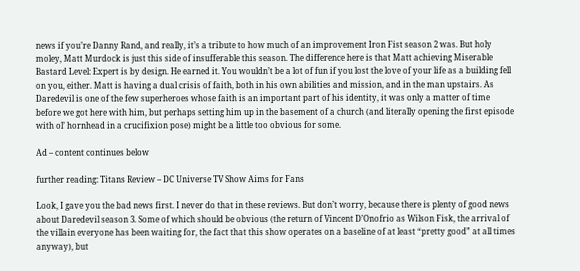news if you’re Danny Rand, and really, it’s a tribute to how much of an improvement Iron Fist season 2 was. But holy moley, Matt Murdock is just this side of insufferable this season. The difference here is that Matt achieving Miserable Bastard Level: Expert is by design. He earned it. You wouldn’t be a lot of fun if you lost the love of your life as a building fell on you, either. Matt is having a dual crisis of faith, both in his own abilities and mission, and in the man upstairs. As Daredevil is one of the few superheroes whose faith is an important part of his identity, it was only a matter of time before we got here with him, but perhaps setting him up in the basement of a church (and literally opening the first episode with ol’ hornhead in a crucifixion pose) might be a little too obvious for some.

Ad – content continues below

further reading: Titans Review – DC Universe TV Show Aims for Fans

Look, I gave you the bad news first. I never do that in these reviews. But don’t worry, because there is plenty of good news about Daredevil season 3. Some of which should be obvious (the return of Vincent D’Onofrio as Wilson Fisk, the arrival of the villain everyone has been waiting for, the fact that this show operates on a baseline of at least “pretty good” at all times anyway), but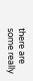there are some really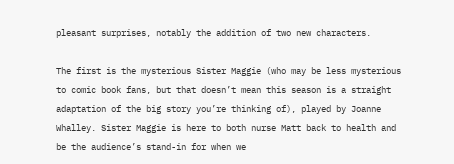pleasant surprises, notably the addition of two new characters.

The first is the mysterious Sister Maggie (who may be less mysterious to comic book fans, but that doesn’t mean this season is a straight adaptation of the big story you’re thinking of), played by Joanne Whalley. Sister Maggie is here to both nurse Matt back to health and be the audience’s stand-in for when we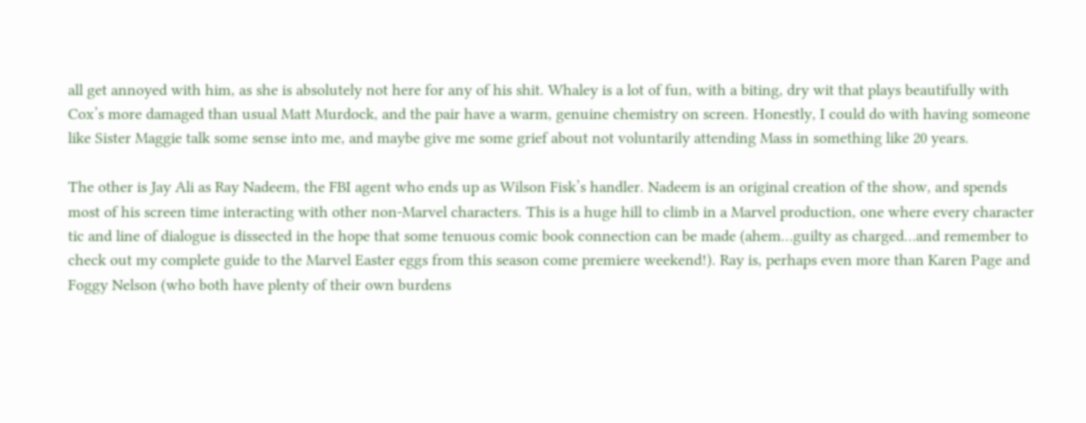all get annoyed with him, as she is absolutely not here for any of his shit. Whaley is a lot of fun, with a biting, dry wit that plays beautifully with Cox’s more damaged than usual Matt Murdock, and the pair have a warm, genuine chemistry on screen. Honestly, I could do with having someone like Sister Maggie talk some sense into me, and maybe give me some grief about not voluntarily attending Mass in something like 20 years.

The other is Jay Ali as Ray Nadeem, the FBI agent who ends up as Wilson Fisk’s handler. Nadeem is an original creation of the show, and spends most of his screen time interacting with other non-Marvel characters. This is a huge hill to climb in a Marvel production, one where every character tic and line of dialogue is dissected in the hope that some tenuous comic book connection can be made (ahem…guilty as charged…and remember to check out my complete guide to the Marvel Easter eggs from this season come premiere weekend!). Ray is, perhaps even more than Karen Page and Foggy Nelson (who both have plenty of their own burdens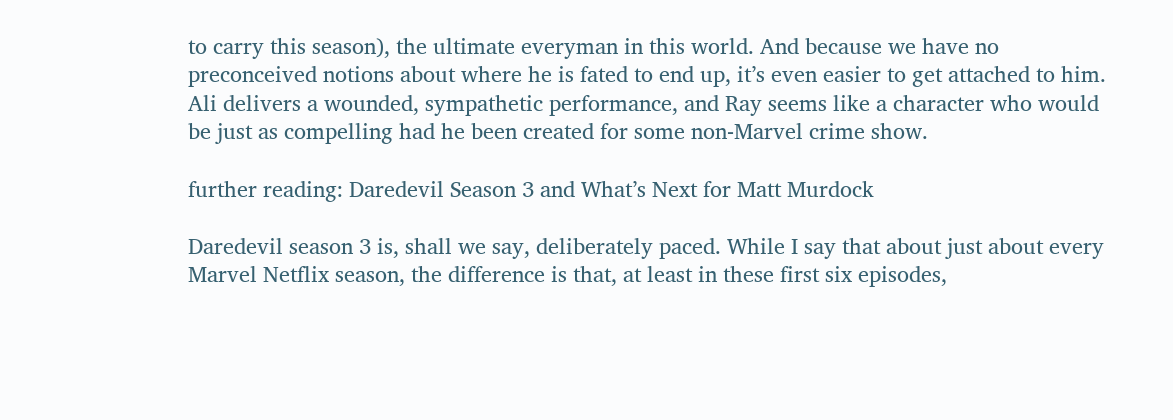to carry this season), the ultimate everyman in this world. And because we have no preconceived notions about where he is fated to end up, it’s even easier to get attached to him. Ali delivers a wounded, sympathetic performance, and Ray seems like a character who would be just as compelling had he been created for some non-Marvel crime show.

further reading: Daredevil Season 3 and What’s Next for Matt Murdock

Daredevil season 3 is, shall we say, deliberately paced. While I say that about just about every Marvel Netflix season, the difference is that, at least in these first six episodes,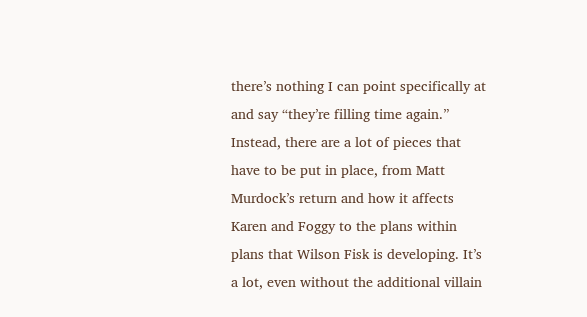there’s nothing I can point specifically at and say “they’re filling time again.” Instead, there are a lot of pieces that have to be put in place, from Matt Murdock’s return and how it affects Karen and Foggy to the plans within plans that Wilson Fisk is developing. It’s a lot, even without the additional villain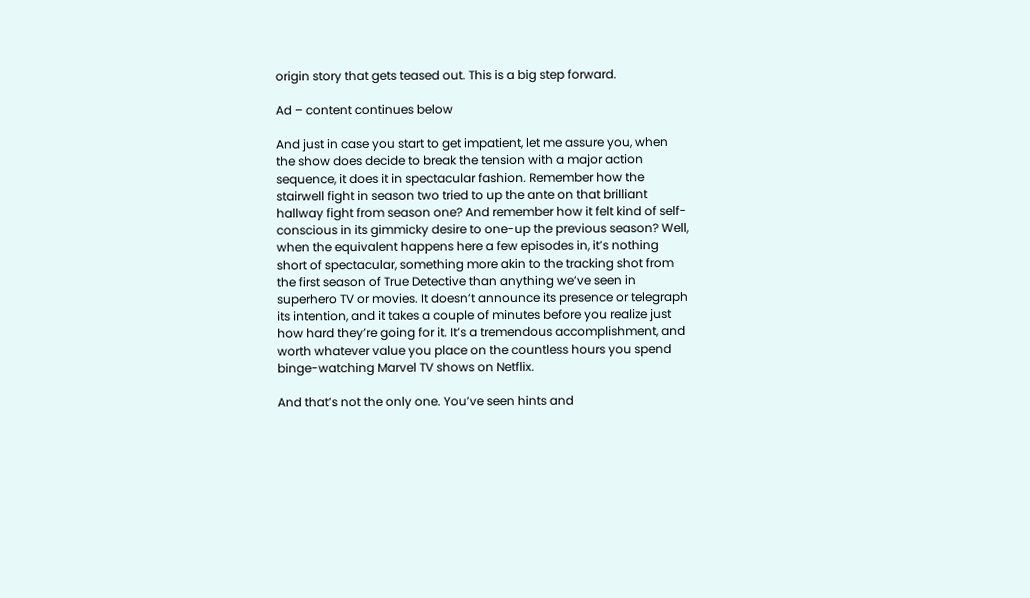origin story that gets teased out. This is a big step forward.

Ad – content continues below

And just in case you start to get impatient, let me assure you, when the show does decide to break the tension with a major action sequence, it does it in spectacular fashion. Remember how the stairwell fight in season two tried to up the ante on that brilliant hallway fight from season one? And remember how it felt kind of self-conscious in its gimmicky desire to one-up the previous season? Well, when the equivalent happens here a few episodes in, it’s nothing short of spectacular, something more akin to the tracking shot from the first season of True Detective than anything we’ve seen in superhero TV or movies. It doesn’t announce its presence or telegraph its intention, and it takes a couple of minutes before you realize just how hard they’re going for it. It’s a tremendous accomplishment, and worth whatever value you place on the countless hours you spend binge-watching Marvel TV shows on Netflix.

And that’s not the only one. You’ve seen hints and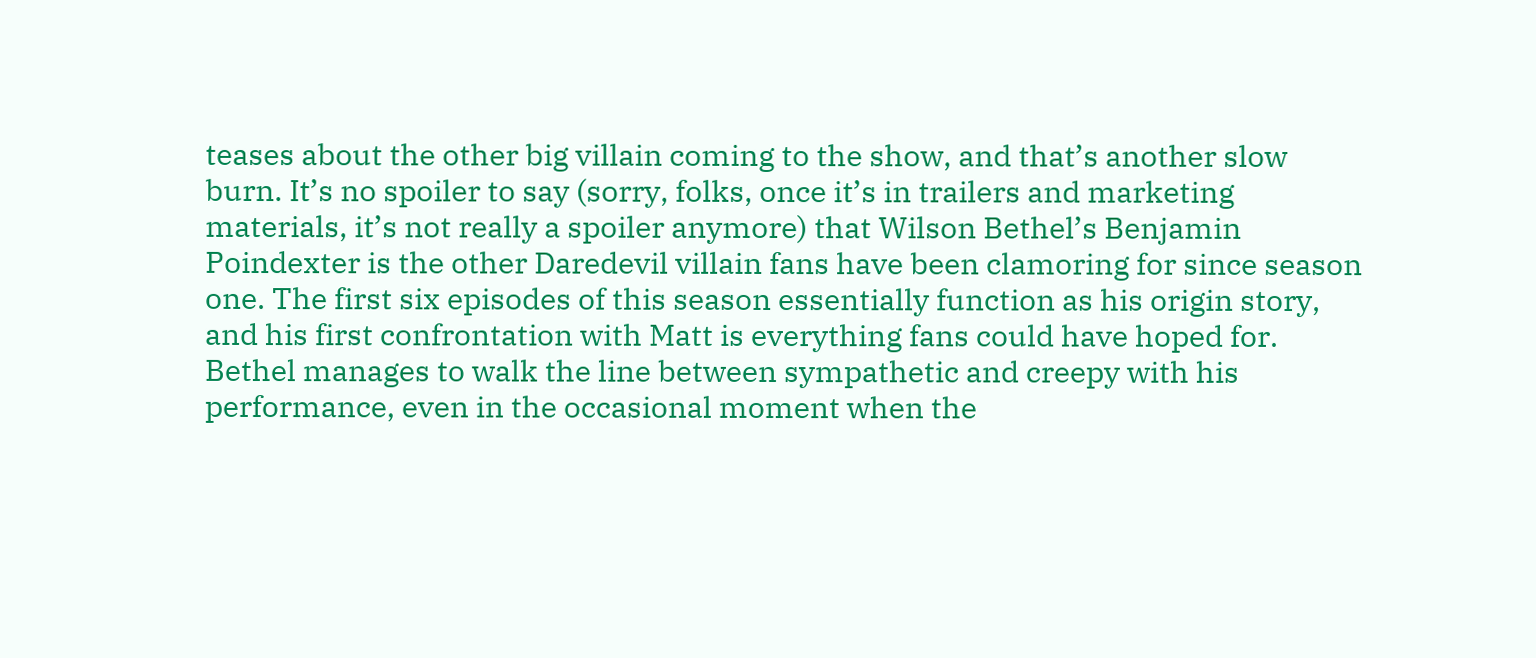teases about the other big villain coming to the show, and that’s another slow burn. It’s no spoiler to say (sorry, folks, once it’s in trailers and marketing materials, it’s not really a spoiler anymore) that Wilson Bethel’s Benjamin Poindexter is the other Daredevil villain fans have been clamoring for since season one. The first six episodes of this season essentially function as his origin story, and his first confrontation with Matt is everything fans could have hoped for. Bethel manages to walk the line between sympathetic and creepy with his performance, even in the occasional moment when the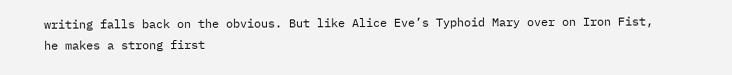writing falls back on the obvious. But like Alice Eve’s Typhoid Mary over on Iron Fist, he makes a strong first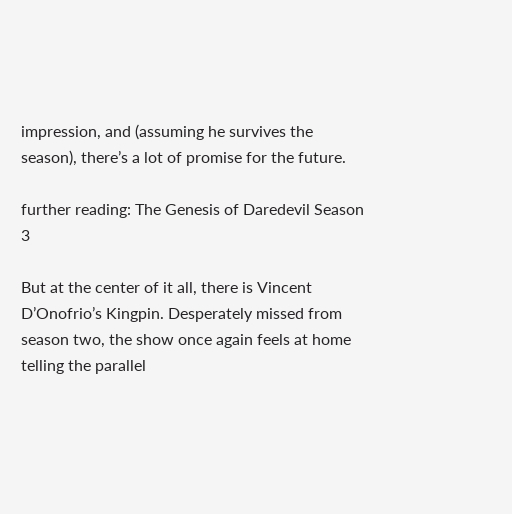impression, and (assuming he survives the season), there’s a lot of promise for the future.

further reading: The Genesis of Daredevil Season 3

But at the center of it all, there is Vincent D’Onofrio’s Kingpin. Desperately missed from season two, the show once again feels at home telling the parallel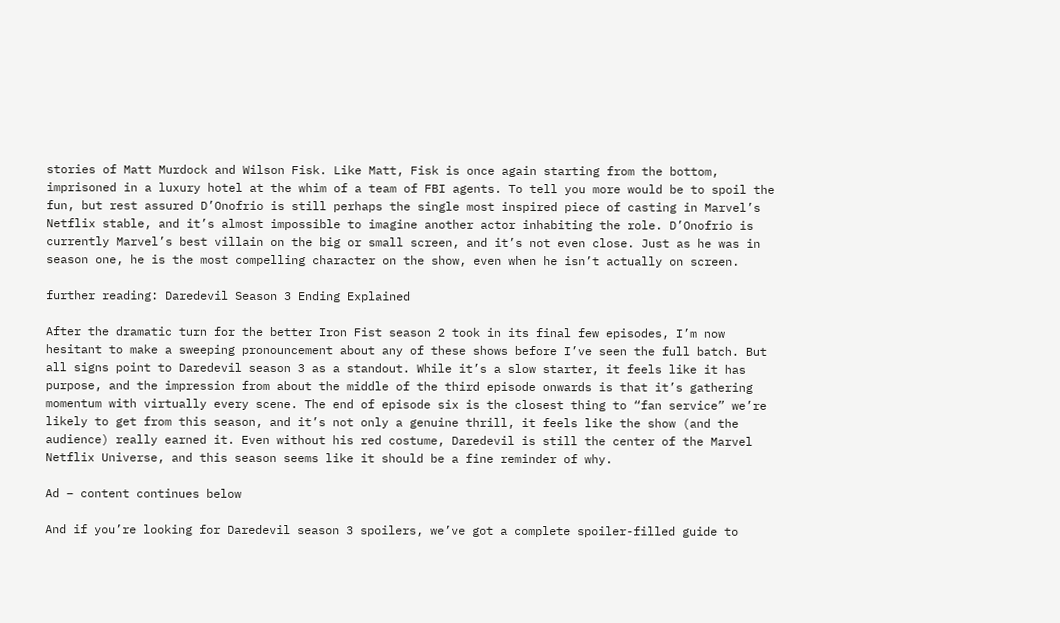stories of Matt Murdock and Wilson Fisk. Like Matt, Fisk is once again starting from the bottom, imprisoned in a luxury hotel at the whim of a team of FBI agents. To tell you more would be to spoil the fun, but rest assured D’Onofrio is still perhaps the single most inspired piece of casting in Marvel’s Netflix stable, and it’s almost impossible to imagine another actor inhabiting the role. D’Onofrio is currently Marvel’s best villain on the big or small screen, and it’s not even close. Just as he was in season one, he is the most compelling character on the show, even when he isn’t actually on screen.

further reading: Daredevil Season 3 Ending Explained

After the dramatic turn for the better Iron Fist season 2 took in its final few episodes, I’m now hesitant to make a sweeping pronouncement about any of these shows before I’ve seen the full batch. But all signs point to Daredevil season 3 as a standout. While it’s a slow starter, it feels like it has purpose, and the impression from about the middle of the third episode onwards is that it’s gathering momentum with virtually every scene. The end of episode six is the closest thing to “fan service” we’re likely to get from this season, and it’s not only a genuine thrill, it feels like the show (and the audience) really earned it. Even without his red costume, Daredevil is still the center of the Marvel Netflix Universe, and this season seems like it should be a fine reminder of why.

Ad – content continues below

And if you’re looking for Daredevil season 3 spoilers, we’ve got a complete spoiler-filled guide to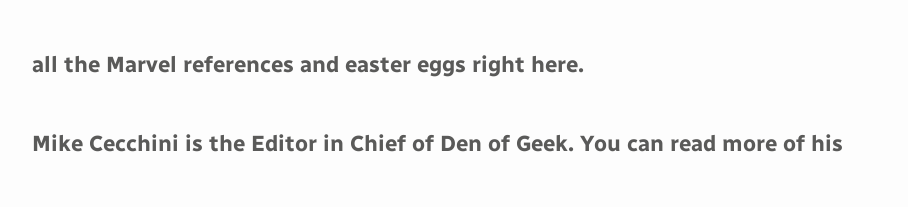all the Marvel references and easter eggs right here.

Mike Cecchini is the Editor in Chief of Den of Geek. You can read more of his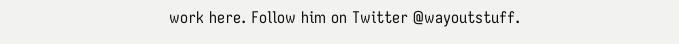work here. Follow him on Twitter @wayoutstuff.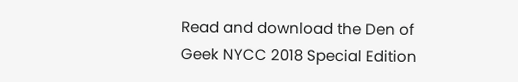Read and download the Den of Geek NYCC 2018 Special Edition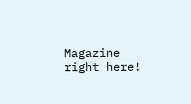Magazine right here!